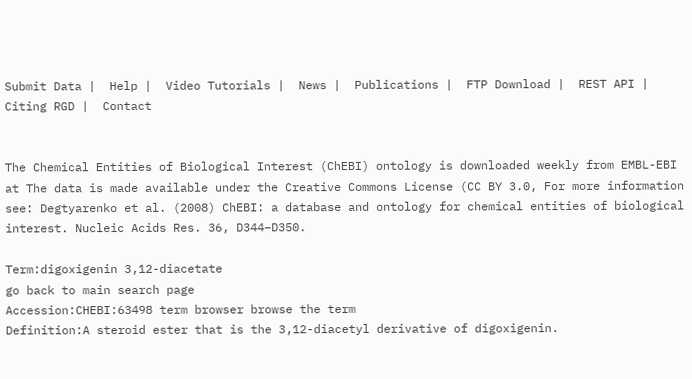Submit Data |  Help |  Video Tutorials |  News |  Publications |  FTP Download |  REST API |  Citing RGD |  Contact


The Chemical Entities of Biological Interest (ChEBI) ontology is downloaded weekly from EMBL-EBI at The data is made available under the Creative Commons License (CC BY 3.0, For more information see: Degtyarenko et al. (2008) ChEBI: a database and ontology for chemical entities of biological interest. Nucleic Acids Res. 36, D344–D350.

Term:digoxigenin 3,12-diacetate
go back to main search page
Accession:CHEBI:63498 term browser browse the term
Definition:A steroid ester that is the 3,12-diacetyl derivative of digoxigenin.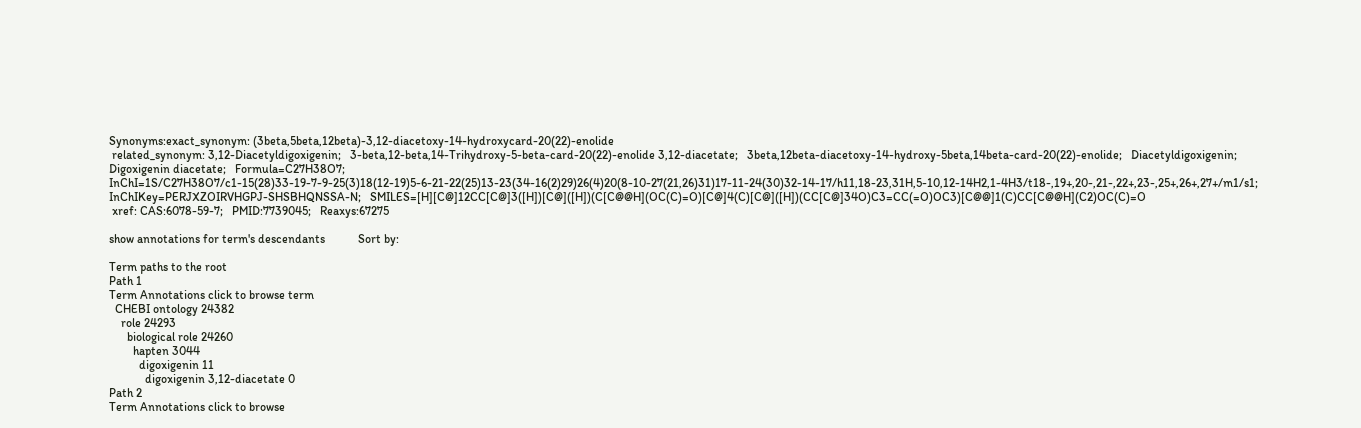Synonyms:exact_synonym: (3beta,5beta,12beta)-3,12-diacetoxy-14-hydroxycard-20(22)-enolide
 related_synonym: 3,12-Diacetyldigoxigenin;   3-beta,12-beta,14-Trihydroxy-5-beta-card-20(22)-enolide 3,12-diacetate;   3beta,12beta-diacetoxy-14-hydroxy-5beta,14beta-card-20(22)-enolide;   Diacetyldigoxigenin;   Digoxigenin diacetate;   Formula=C27H38O7;   InChI=1S/C27H38O7/c1-15(28)33-19-7-9-25(3)18(12-19)5-6-21-22(25)13-23(34-16(2)29)26(4)20(8-10-27(21,26)31)17-11-24(30)32-14-17/h11,18-23,31H,5-10,12-14H2,1-4H3/t18-,19+,20-,21-,22+,23-,25+,26+,27+/m1/s1;   InChIKey=PERJXZOIRVHGPJ-SHSBHQNSSA-N;   SMILES=[H][C@]12CC[C@]3([H])[C@]([H])(C[C@@H](OC(C)=O)[C@]4(C)[C@]([H])(CC[C@]34O)C3=CC(=O)OC3)[C@@]1(C)CC[C@@H](C2)OC(C)=O
 xref: CAS:6078-59-7;   PMID:7739045;   Reaxys:67275

show annotations for term's descendants           Sort by:

Term paths to the root
Path 1
Term Annotations click to browse term
  CHEBI ontology 24382
    role 24293
      biological role 24260
        hapten 3044
          digoxigenin 11
            digoxigenin 3,12-diacetate 0
Path 2
Term Annotations click to browse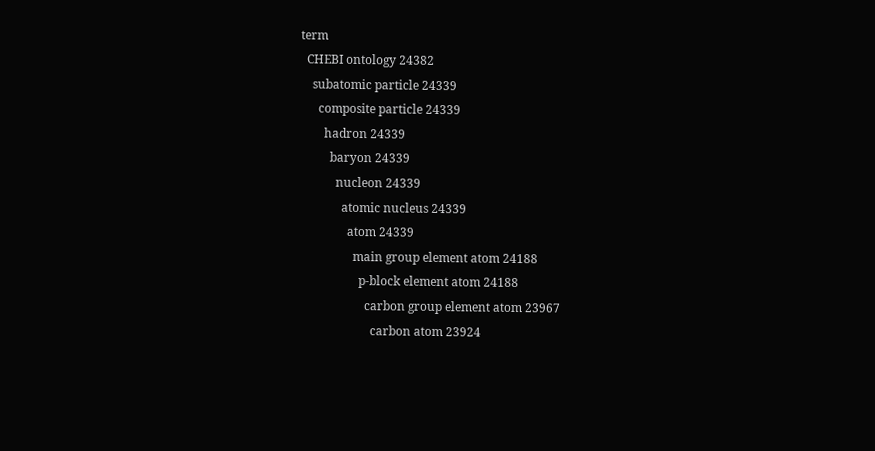term
  CHEBI ontology 24382
    subatomic particle 24339
      composite particle 24339
        hadron 24339
          baryon 24339
            nucleon 24339
              atomic nucleus 24339
                atom 24339
                  main group element atom 24188
                    p-block element atom 24188
                      carbon group element atom 23967
                        carbon atom 23924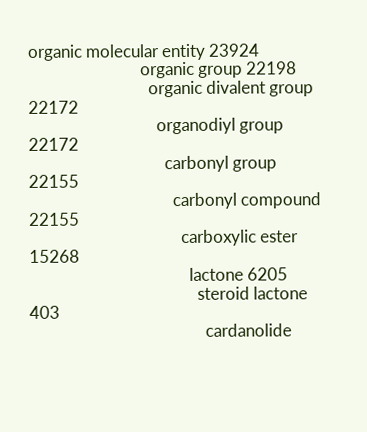organic molecular entity 23924
                            organic group 22198
                              organic divalent group 22172
                                organodiyl group 22172
                                  carbonyl group 22155
                                    carbonyl compound 22155
                                      carboxylic ester 15268
                                        lactone 6205
                                          steroid lactone 403
                                            cardanolide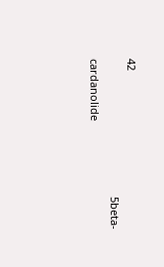42
                                              5beta-cardanolide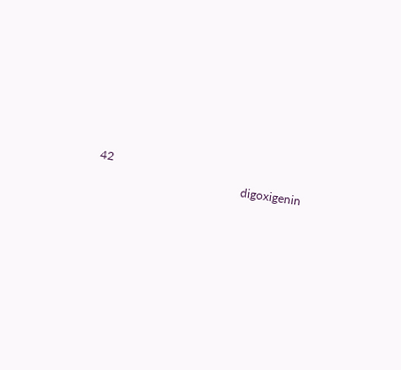42
                                                digoxigenin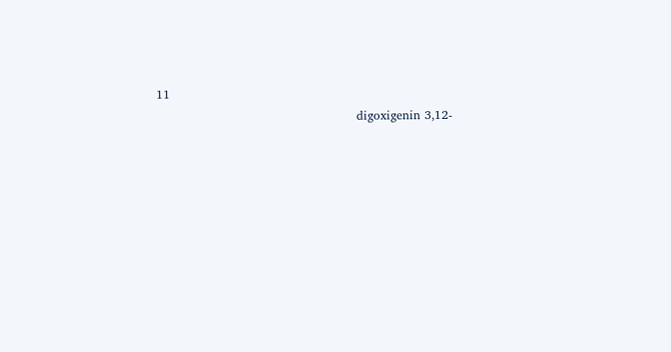11
                                                  digoxigenin 3,12-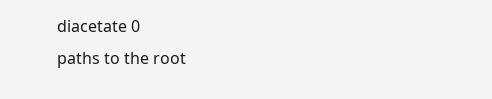diacetate 0
paths to the root